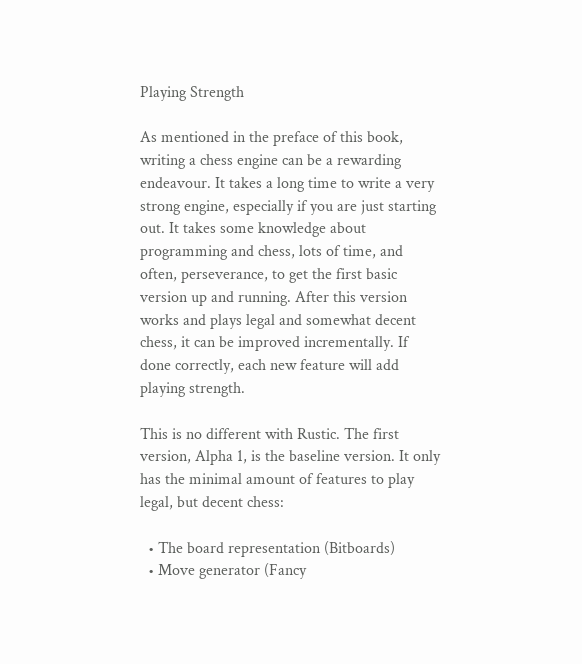Playing Strength

As mentioned in the preface of this book, writing a chess engine can be a rewarding endeavour. It takes a long time to write a very strong engine, especially if you are just starting out. It takes some knowledge about programming and chess, lots of time, and often, perseverance, to get the first basic version up and running. After this version works and plays legal and somewhat decent chess, it can be improved incrementally. If done correctly, each new feature will add playing strength.

This is no different with Rustic. The first version, Alpha 1, is the baseline version. It only has the minimal amount of features to play legal, but decent chess:

  • The board representation (Bitboards)
  • Move generator (Fancy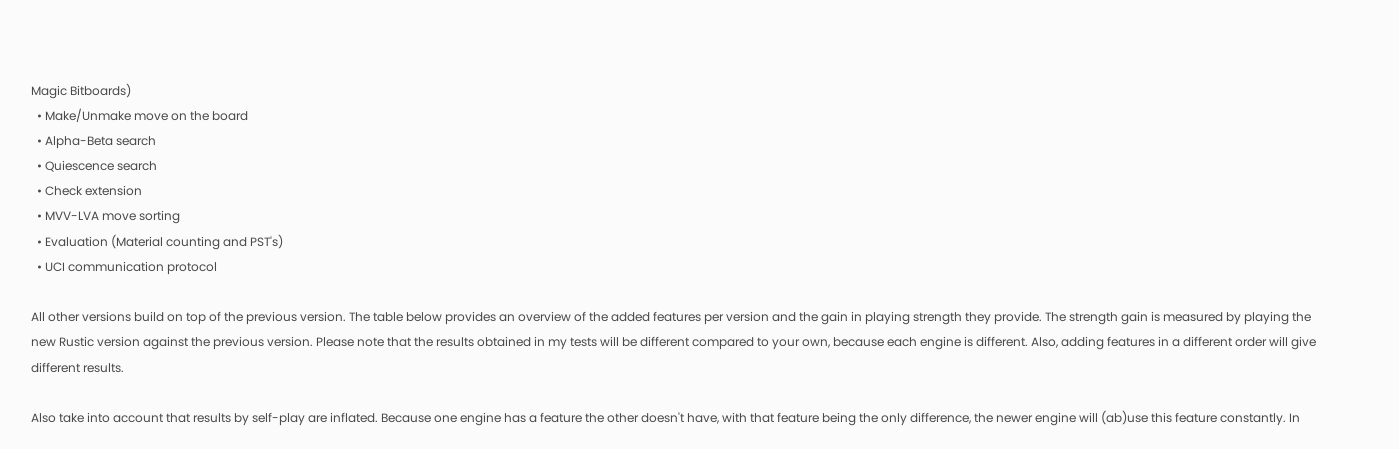Magic Bitboards)
  • Make/Unmake move on the board
  • Alpha-Beta search
  • Quiescence search
  • Check extension
  • MVV-LVA move sorting
  • Evaluation (Material counting and PST's)
  • UCI communication protocol

All other versions build on top of the previous version. The table below provides an overview of the added features per version and the gain in playing strength they provide. The strength gain is measured by playing the new Rustic version against the previous version. Please note that the results obtained in my tests will be different compared to your own, because each engine is different. Also, adding features in a different order will give different results.

Also take into account that results by self-play are inflated. Because one engine has a feature the other doesn't have, with that feature being the only difference, the newer engine will (ab)use this feature constantly. In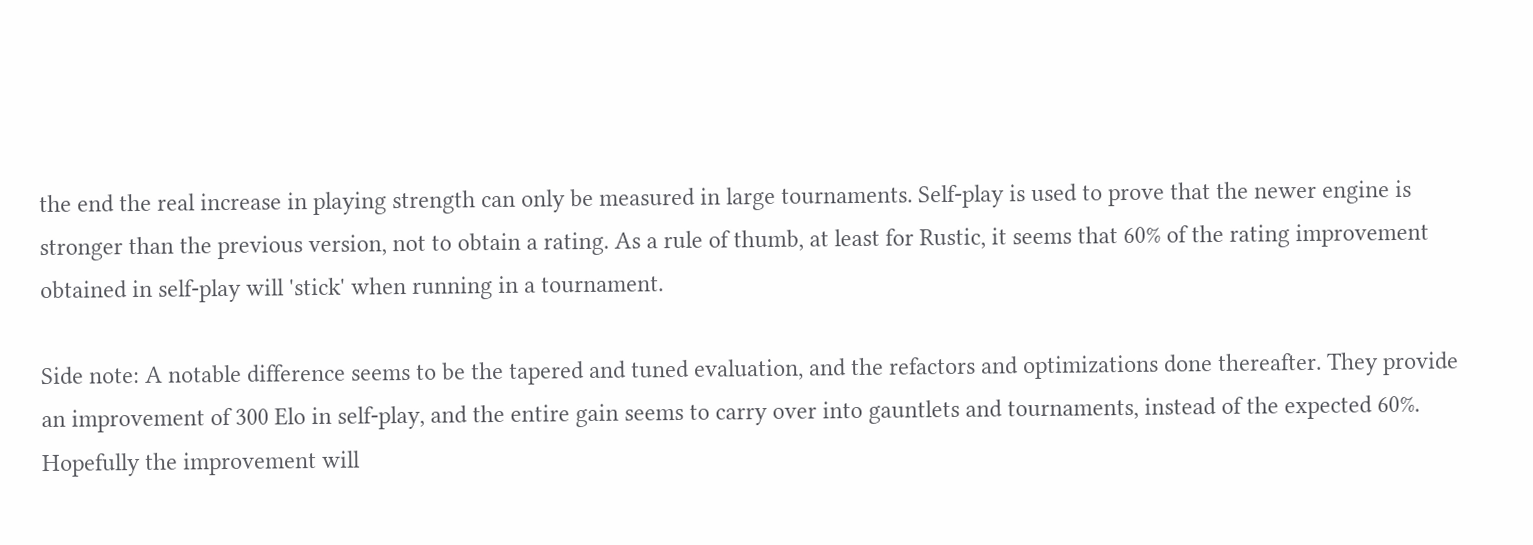the end the real increase in playing strength can only be measured in large tournaments. Self-play is used to prove that the newer engine is stronger than the previous version, not to obtain a rating. As a rule of thumb, at least for Rustic, it seems that 60% of the rating improvement obtained in self-play will 'stick' when running in a tournament.

Side note: A notable difference seems to be the tapered and tuned evaluation, and the refactors and optimizations done thereafter. They provide an improvement of 300 Elo in self-play, and the entire gain seems to carry over into gauntlets and tournaments, instead of the expected 60%. Hopefully the improvement will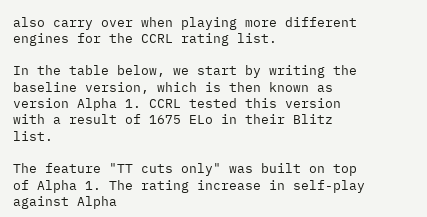also carry over when playing more different engines for the CCRL rating list.

In the table below, we start by writing the baseline version, which is then known as version Alpha 1. CCRL tested this version with a result of 1675 ELo in their Blitz list.

The feature "TT cuts only" was built on top of Alpha 1. The rating increase in self-play against Alpha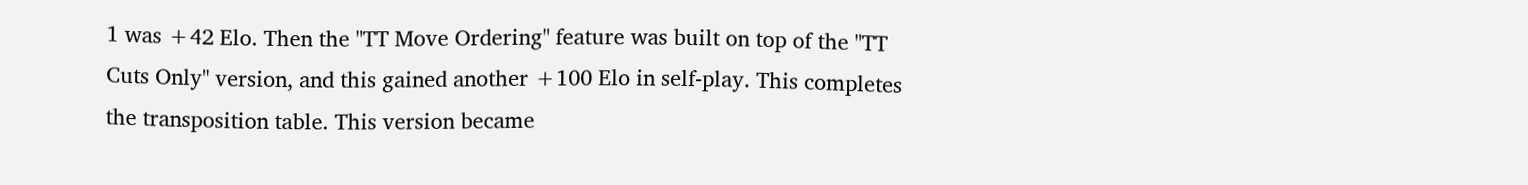1 was +42 Elo. Then the "TT Move Ordering" feature was built on top of the "TT Cuts Only" version, and this gained another +100 Elo in self-play. This completes the transposition table. This version became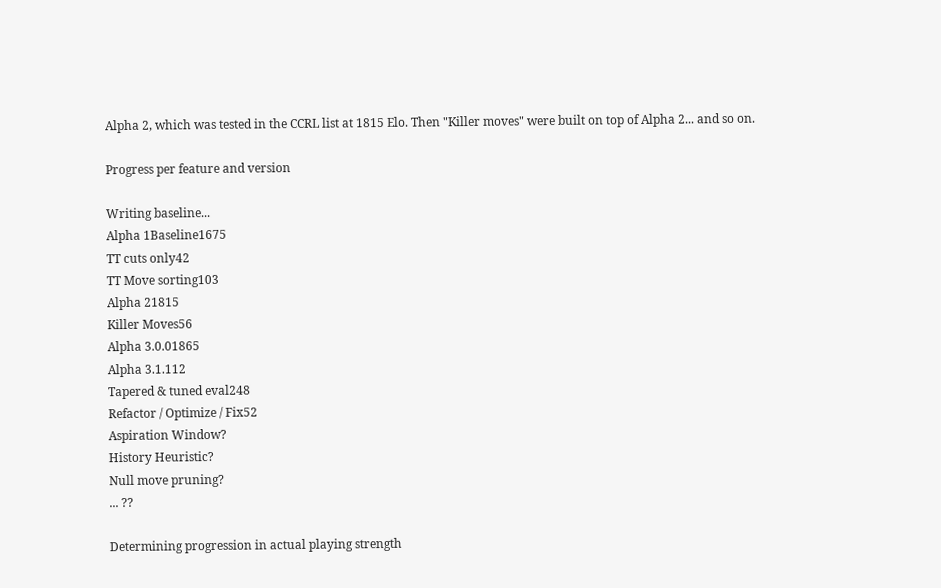Alpha 2, which was tested in the CCRL list at 1815 Elo. Then "Killer moves" were built on top of Alpha 2... and so on.

Progress per feature and version

Writing baseline...
Alpha 1Baseline1675
TT cuts only42
TT Move sorting103
Alpha 21815
Killer Moves56
Alpha 3.0.01865
Alpha 3.1.112
Tapered & tuned eval248
Refactor / Optimize / Fix52
Aspiration Window?
History Heuristic?
Null move pruning?
... ??

Determining progression in actual playing strength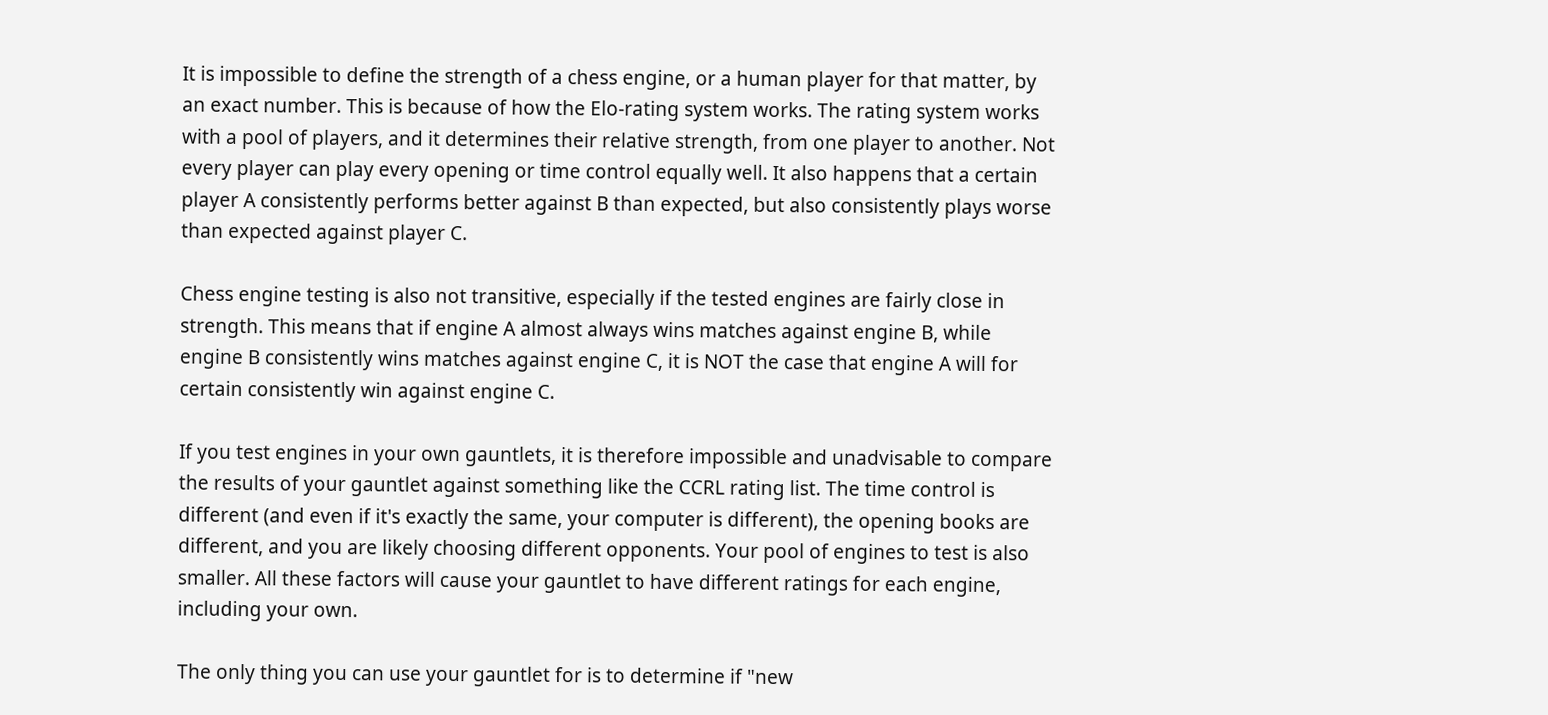It is impossible to define the strength of a chess engine, or a human player for that matter, by an exact number. This is because of how the Elo-rating system works. The rating system works with a pool of players, and it determines their relative strength, from one player to another. Not every player can play every opening or time control equally well. It also happens that a certain player A consistently performs better against B than expected, but also consistently plays worse than expected against player C.

Chess engine testing is also not transitive, especially if the tested engines are fairly close in strength. This means that if engine A almost always wins matches against engine B, while engine B consistently wins matches against engine C, it is NOT the case that engine A will for certain consistently win against engine C.

If you test engines in your own gauntlets, it is therefore impossible and unadvisable to compare the results of your gauntlet against something like the CCRL rating list. The time control is different (and even if it's exactly the same, your computer is different), the opening books are different, and you are likely choosing different opponents. Your pool of engines to test is also smaller. All these factors will cause your gauntlet to have different ratings for each engine, including your own.

The only thing you can use your gauntlet for is to determine if "new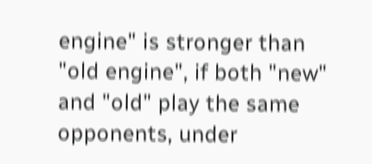engine" is stronger than "old engine", if both "new" and "old" play the same opponents, under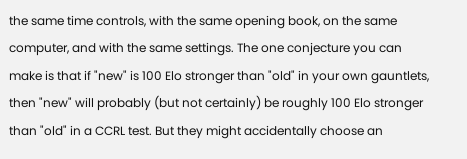the same time controls, with the same opening book, on the same computer, and with the same settings. The one conjecture you can make is that if "new" is 100 Elo stronger than "old" in your own gauntlets, then "new" will probably (but not certainly) be roughly 100 Elo stronger than "old" in a CCRL test. But they might accidentally choose an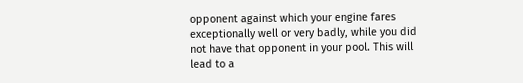opponent against which your engine fares exceptionally well or very badly, while you did not have that opponent in your pool. This will lead to a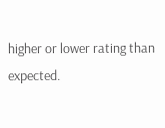higher or lower rating than expected.